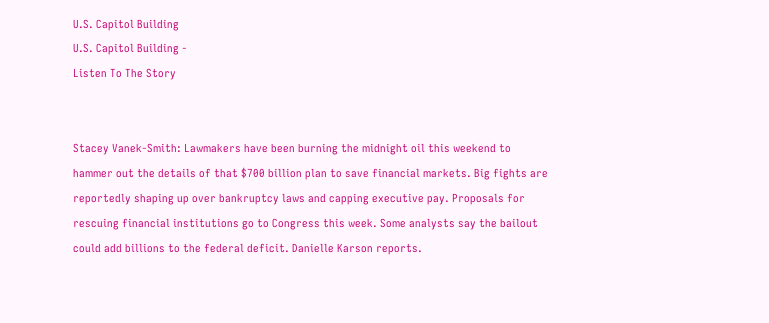U.S. Capitol Building
U.S. Capitol Building -
Listen To The Story


Stacey Vanek-Smith: Lawmakers have been burning the midnight oil this weekend to hammer out the details of that $700 billion plan to save financial markets. Big fights are reportedly shaping up over bankruptcy laws and capping executive pay. Proposals for rescuing financial institutions go to Congress this week. Some analysts say the bailout could add billions to the federal deficit. Danielle Karson reports.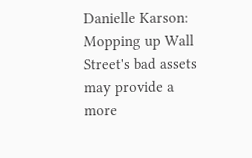Danielle Karson: Mopping up Wall Street's bad assets may provide a more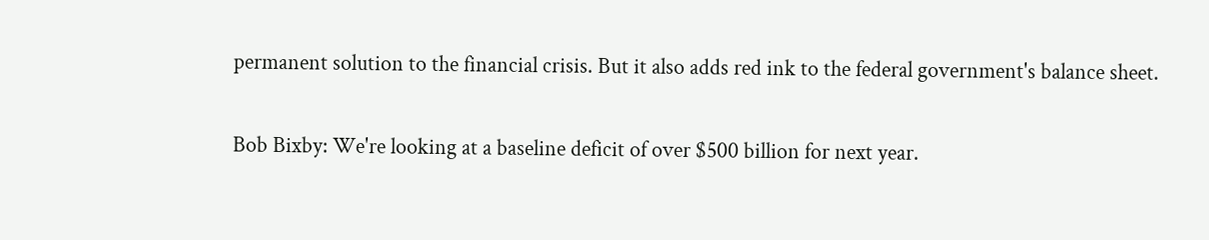permanent solution to the financial crisis. But it also adds red ink to the federal government's balance sheet.

Bob Bixby: We're looking at a baseline deficit of over $500 billion for next year.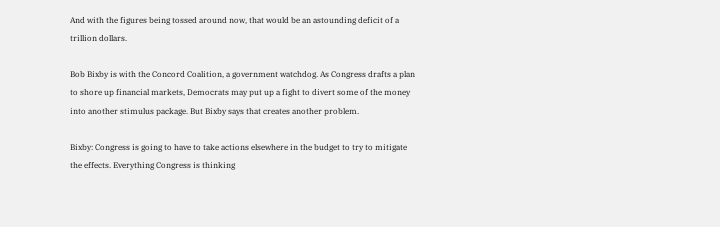And with the figures being tossed around now, that would be an astounding deficit of a trillion dollars.

Bob Bixby is with the Concord Coalition, a government watchdog. As Congress drafts a plan to shore up financial markets, Democrats may put up a fight to divert some of the money into another stimulus package. But Bixby says that creates another problem.

Bixby: Congress is going to have to take actions elsewhere in the budget to try to mitigate the effects. Everything Congress is thinking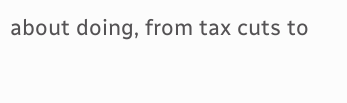about doing, from tax cuts to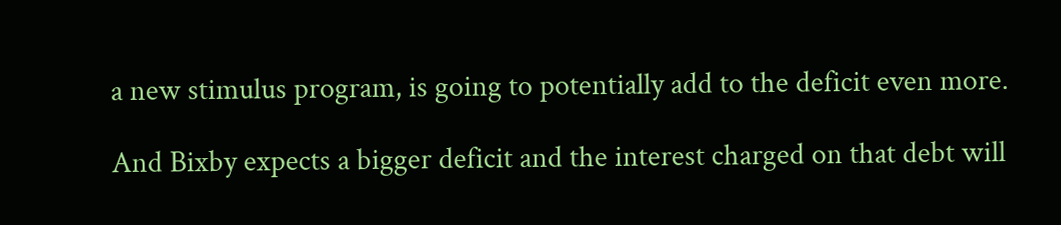a new stimulus program, is going to potentially add to the deficit even more.

And Bixby expects a bigger deficit and the interest charged on that debt will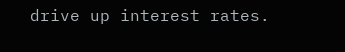drive up interest rates.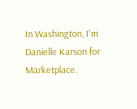In Washington, I'm Danielle Karson for Marketplace.